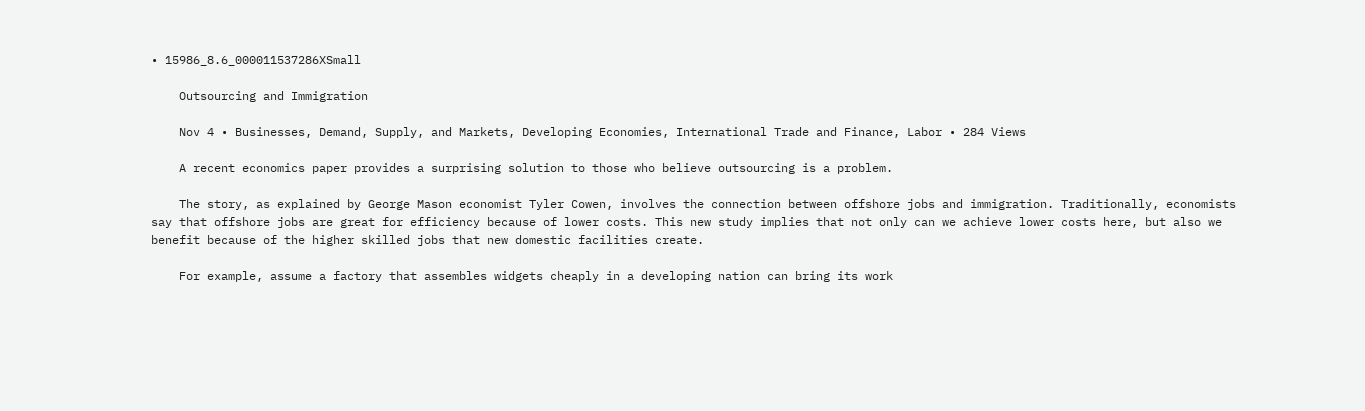• 15986_8.6_000011537286XSmall

    Outsourcing and Immigration

    Nov 4 • Businesses, Demand, Supply, and Markets, Developing Economies, International Trade and Finance, Labor • 284 Views

    A recent economics paper provides a surprising solution to those who believe outsourcing is a problem.

    The story, as explained by George Mason economist Tyler Cowen, involves the connection between offshore jobs and immigration. Traditionally, economists say that offshore jobs are great for efficiency because of lower costs. This new study implies that not only can we achieve lower costs here, but also we benefit because of the higher skilled jobs that new domestic facilities create.

    For example, assume a factory that assembles widgets cheaply in a developing nation can bring its work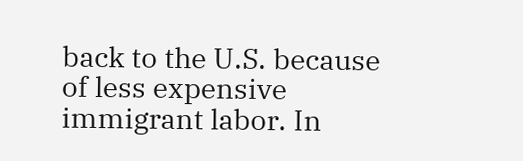back to the U.S. because of less expensive immigrant labor. In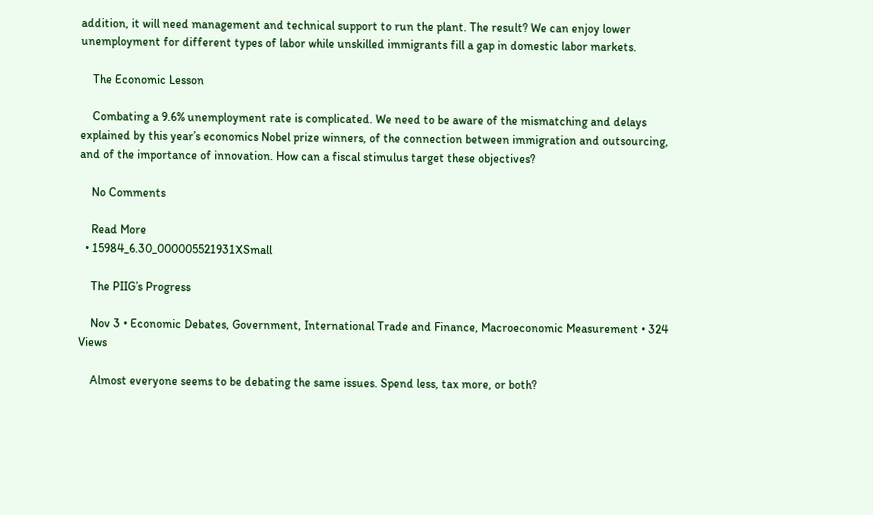addition, it will need management and technical support to run the plant. The result? We can enjoy lower unemployment for different types of labor while unskilled immigrants fill a gap in domestic labor markets.

    The Economic Lesson

    Combating a 9.6% unemployment rate is complicated. We need to be aware of the mismatching and delays explained by this year’s economics Nobel prize winners, of the connection between immigration and outsourcing, and of the importance of innovation. How can a fiscal stimulus target these objectives?

    No Comments

    Read More
  • 15984_6.30_000005521931XSmall

    The PIIG’s Progress

    Nov 3 • Economic Debates, Government, International Trade and Finance, Macroeconomic Measurement • 324 Views

    Almost everyone seems to be debating the same issues. Spend less, tax more, or both?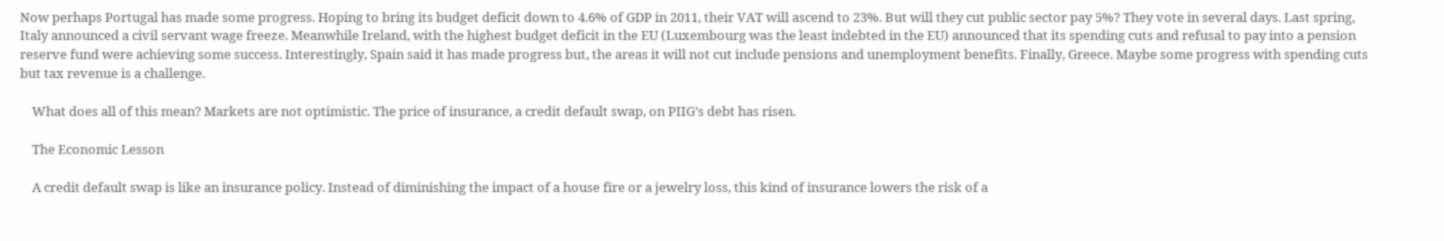Now perhaps Portugal has made some progress. Hoping to bring its budget deficit down to 4.6% of GDP in 2011, their VAT will ascend to 23%. But will they cut public sector pay 5%? They vote in several days. Last spring, Italy announced a civil servant wage freeze. Meanwhile Ireland, with the highest budget deficit in the EU (Luxembourg was the least indebted in the EU) announced that its spending cuts and refusal to pay into a pension reserve fund were achieving some success. Interestingly, Spain said it has made progress but, the areas it will not cut include pensions and unemployment benefits. Finally, Greece. Maybe some progress with spending cuts but tax revenue is a challenge.

    What does all of this mean? Markets are not optimistic. The price of insurance, a credit default swap, on PIIG’s debt has risen.

    The Economic Lesson

    A credit default swap is like an insurance policy. Instead of diminishing the impact of a house fire or a jewelry loss, this kind of insurance lowers the risk of a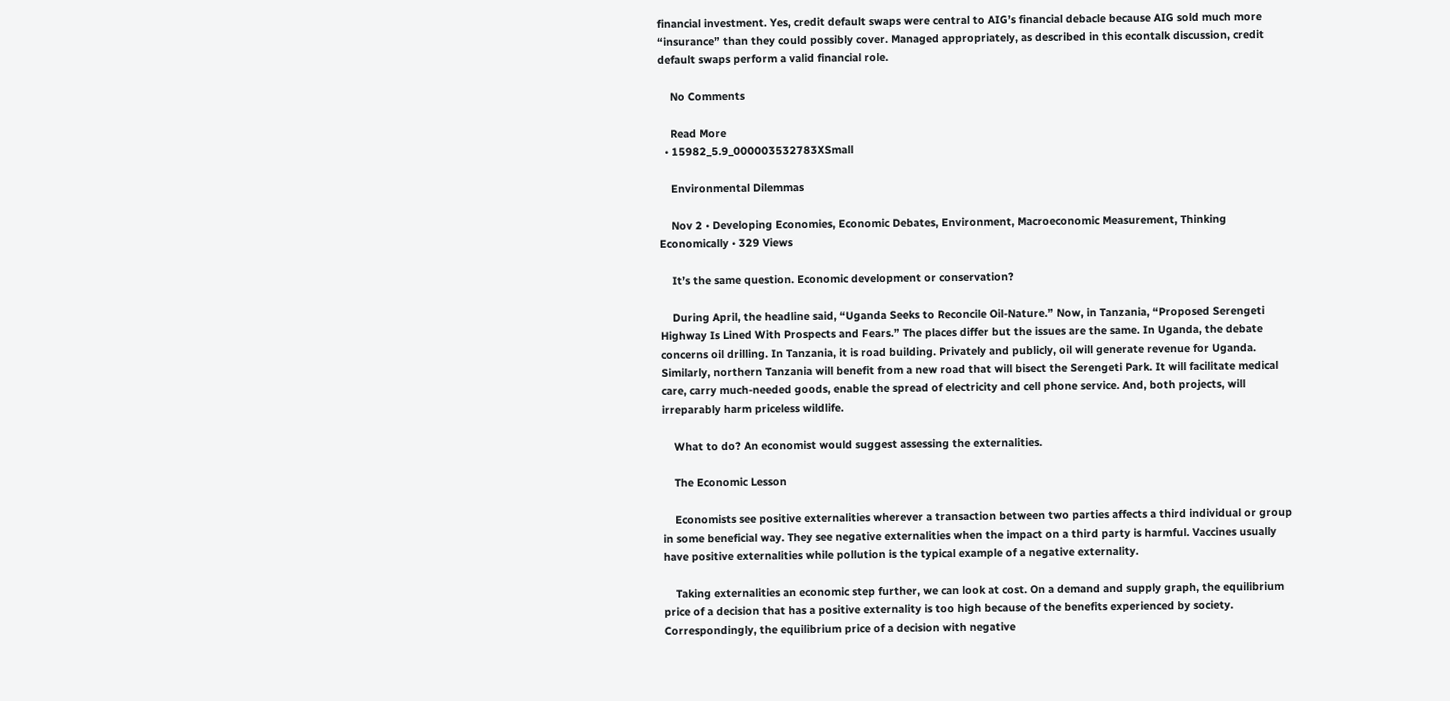financial investment. Yes, credit default swaps were central to AIG’s financial debacle because AIG sold much more “insurance” than they could possibly cover. Managed appropriately, as described in this econtalk discussion, credit default swaps perform a valid financial role.

    No Comments

    Read More
  • 15982_5.9_000003532783XSmall

    Environmental Dilemmas

    Nov 2 • Developing Economies, Economic Debates, Environment, Macroeconomic Measurement, Thinking Economically • 329 Views

    It’s the same question. Economic development or conservation?

    During April, the headline said, “Uganda Seeks to Reconcile Oil-Nature.” Now, in Tanzania, “Proposed Serengeti Highway Is Lined With Prospects and Fears.” The places differ but the issues are the same. In Uganda, the debate concerns oil drilling. In Tanzania, it is road building. Privately and publicly, oil will generate revenue for Uganda. Similarly, northern Tanzania will benefit from a new road that will bisect the Serengeti Park. It will facilitate medical care, carry much-needed goods, enable the spread of electricity and cell phone service. And, both projects, will irreparably harm priceless wildlife.

    What to do? An economist would suggest assessing the externalities.

    The Economic Lesson

    Economists see positive externalities wherever a transaction between two parties affects a third individual or group in some beneficial way. They see negative externalities when the impact on a third party is harmful. Vaccines usually have positive externalities while pollution is the typical example of a negative externality.

    Taking externalities an economic step further, we can look at cost. On a demand and supply graph, the equilibrium price of a decision that has a positive externality is too high because of the benefits experienced by society. Correspondingly, the equilibrium price of a decision with negative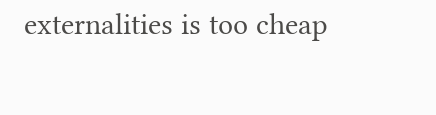externalities is too cheap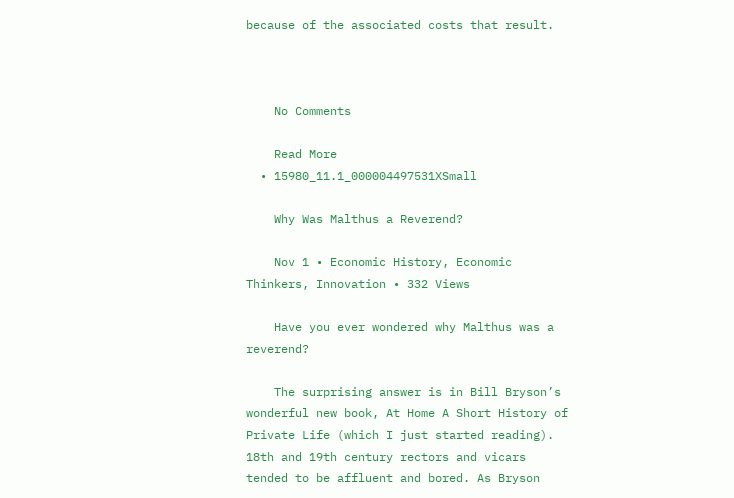because of the associated costs that result.



    No Comments

    Read More
  • 15980_11.1_000004497531XSmall

    Why Was Malthus a Reverend?

    Nov 1 • Economic History, Economic Thinkers, Innovation • 332 Views

    Have you ever wondered why Malthus was a reverend?

    The surprising answer is in Bill Bryson’s wonderful new book, At Home A Short History of Private Life (which I just started reading). 18th and 19th century rectors and vicars tended to be affluent and bored. As Bryson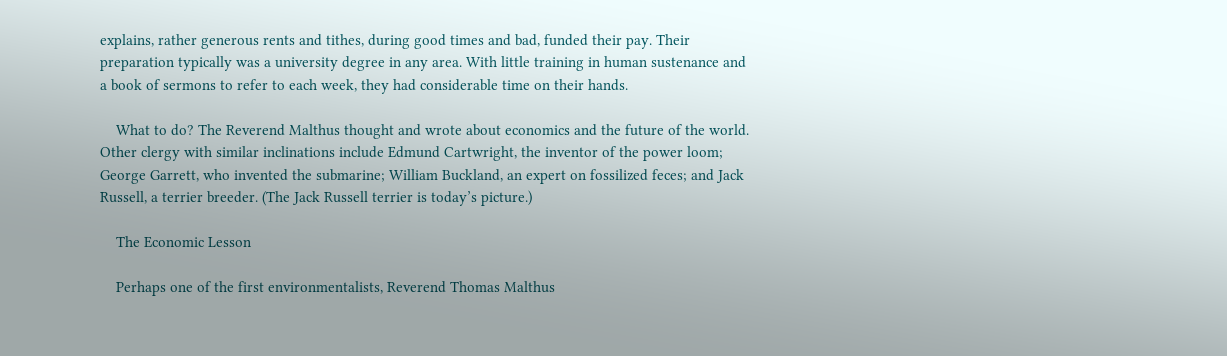explains, rather generous rents and tithes, during good times and bad, funded their pay. Their preparation typically was a university degree in any area. With little training in human sustenance and a book of sermons to refer to each week, they had considerable time on their hands.

    What to do? The Reverend Malthus thought and wrote about economics and the future of the world. Other clergy with similar inclinations include Edmund Cartwright, the inventor of the power loom; George Garrett, who invented the submarine; William Buckland, an expert on fossilized feces; and Jack Russell, a terrier breeder. (The Jack Russell terrier is today’s picture.)

    The Economic Lesson

    Perhaps one of the first environmentalists, Reverend Thomas Malthus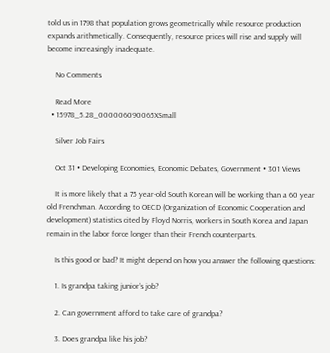told us in 1798 that population grows geometrically while resource production expands arithmetically. Consequently, resource prices will rise and supply will become increasingly inadequate.

    No Comments

    Read More
  • 15978_5.28_000006090065XSmall

    Silver Job Fairs

    Oct 31 • Developing Economies, Economic Debates, Government • 301 Views

    It is more likely that a 75 year-old South Korean will be working than a 60 year old Frenchman. According to OECD (Organization of Economic Cooperation and development) statistics cited by Floyd Norris, workers in South Korea and Japan remain in the labor force longer than their French counterparts.

    Is this good or bad? It might depend on how you answer the following questions:

    1. Is grandpa taking junior’s job?

    2. Can government afford to take care of grandpa?

    3. Does grandpa like his job?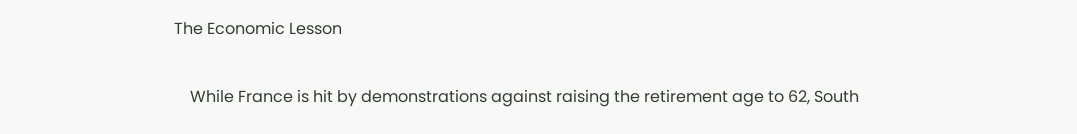The Economic Lesson

    While France is hit by demonstrations against raising the retirement age to 62, South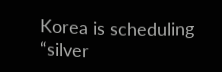Korea is scheduling “silver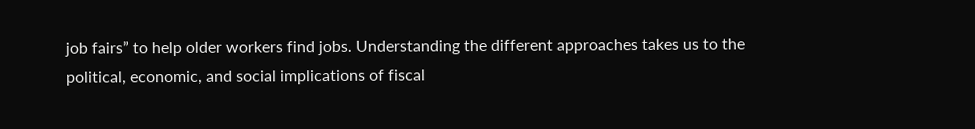job fairs” to help older workers find jobs. Understanding the different approaches takes us to the political, economic, and social implications of fiscal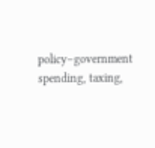policy–government spending, taxing,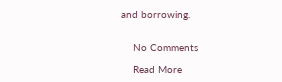and borrowing.


    No Comments

    Read More